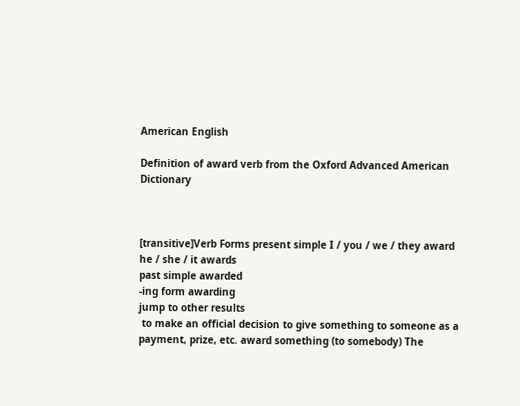American English

Definition of award verb from the Oxford Advanced American Dictionary



[transitive]Verb Forms present simple I / you / we / they award
he / she / it awards
past simple awarded
-ing form awarding
jump to other results
 to make an official decision to give something to someone as a payment, prize, etc. award something (to somebody) The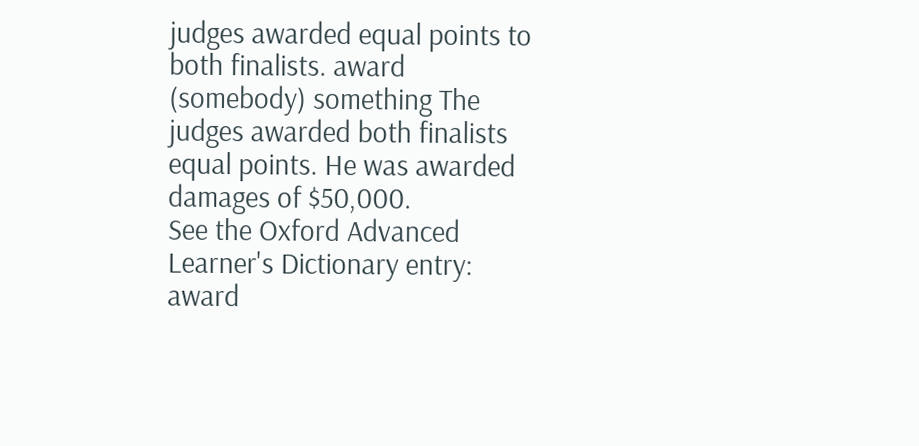judges awarded equal points to both finalists. award (somebody) something The judges awarded both finalists equal points. He was awarded damages of $50,000.
See the Oxford Advanced Learner's Dictionary entry: award